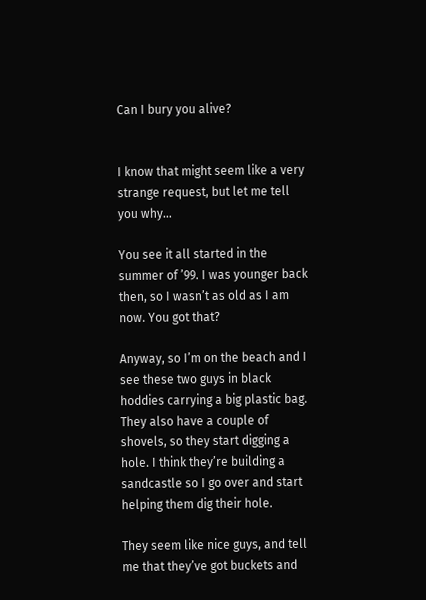Can I bury you alive?


I know that might seem like a very strange request, but let me tell you why…

You see it all started in the summer of ’99. I was younger back then, so I wasn’t as old as I am now. You got that?

Anyway, so I’m on the beach and I see these two guys in black hoddies carrying a big plastic bag. They also have a couple of shovels, so they start digging a hole. I think they’re building a sandcastle so I go over and start helping them dig their hole.

They seem like nice guys, and tell me that they’ve got buckets and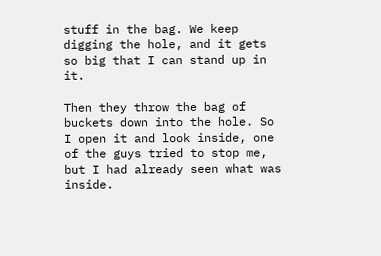stuff in the bag. We keep digging the hole, and it gets so big that I can stand up in it.

Then they throw the bag of buckets down into the hole. So I open it and look inside, one of the guys tried to stop me, but I had already seen what was inside.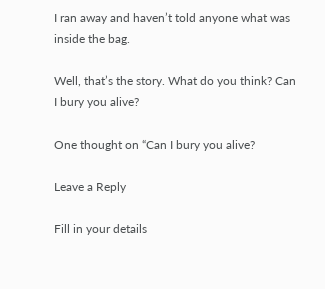I ran away and haven’t told anyone what was inside the bag.

Well, that’s the story. What do you think? Can I bury you alive?

One thought on “Can I bury you alive?

Leave a Reply

Fill in your details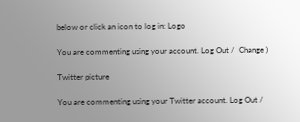below or click an icon to log in: Logo

You are commenting using your account. Log Out /  Change )

Twitter picture

You are commenting using your Twitter account. Log Out /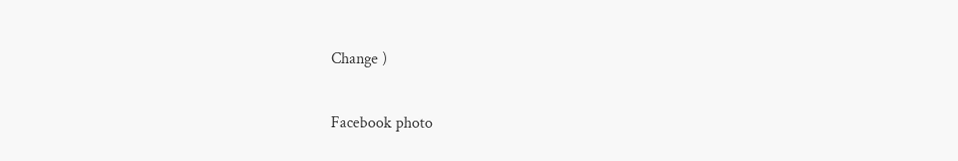Change )

Facebook photo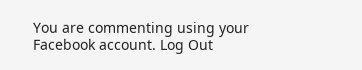You are commenting using your Facebook account. Log Out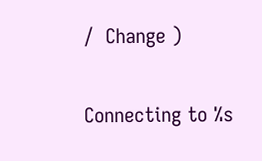/  Change )

Connecting to %s